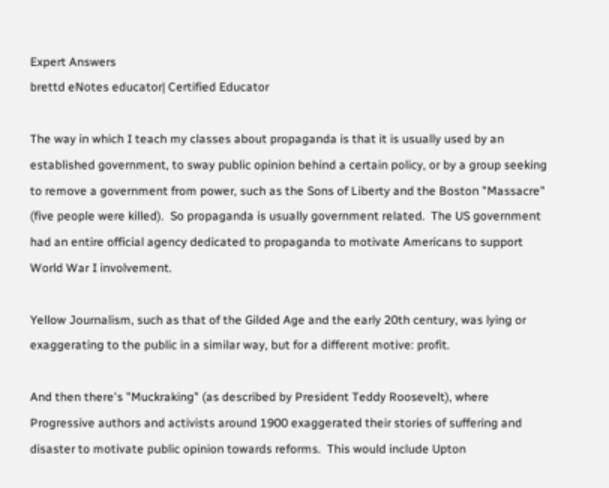Expert Answers
brettd eNotes educator| Certified Educator

The way in which I teach my classes about propaganda is that it is usually used by an established government, to sway public opinion behind a certain policy, or by a group seeking to remove a government from power, such as the Sons of Liberty and the Boston "Massacre" (five people were killed).  So propaganda is usually government related.  The US government had an entire official agency dedicated to propaganda to motivate Americans to support World War I involvement.

Yellow Journalism, such as that of the Gilded Age and the early 20th century, was lying or exaggerating to the public in a similar way, but for a different motive: profit.

And then there's "Muckraking" (as described by President Teddy Roosevelt), where Progressive authors and activists around 1900 exaggerated their stories of suffering and disaster to motivate public opinion towards reforms.  This would include Upton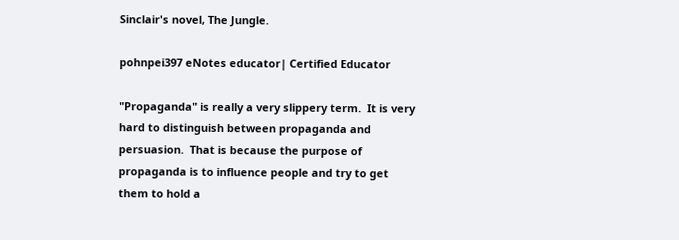Sinclair's novel, The Jungle.

pohnpei397 eNotes educator| Certified Educator

"Propaganda" is really a very slippery term.  It is very hard to distinguish between propaganda and persuasion.  That is because the purpose of propaganda is to influence people and try to get them to hold a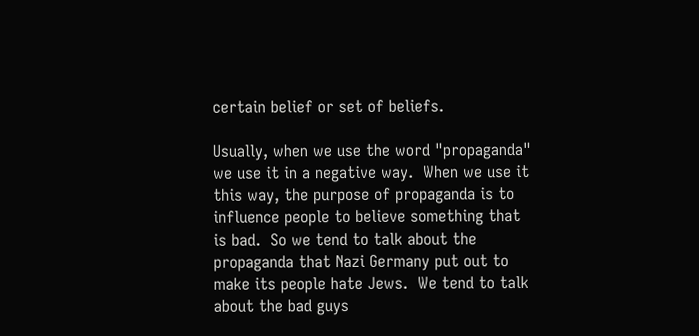certain belief or set of beliefs.

Usually, when we use the word "propaganda" we use it in a negative way.  When we use it this way, the purpose of propaganda is to influence people to believe something that is bad.  So we tend to talk about the propaganda that Nazi Germany put out to make its people hate Jews.  We tend to talk about the bad guys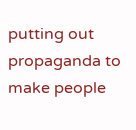putting out propaganda to make people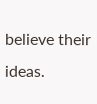believe their ideas.